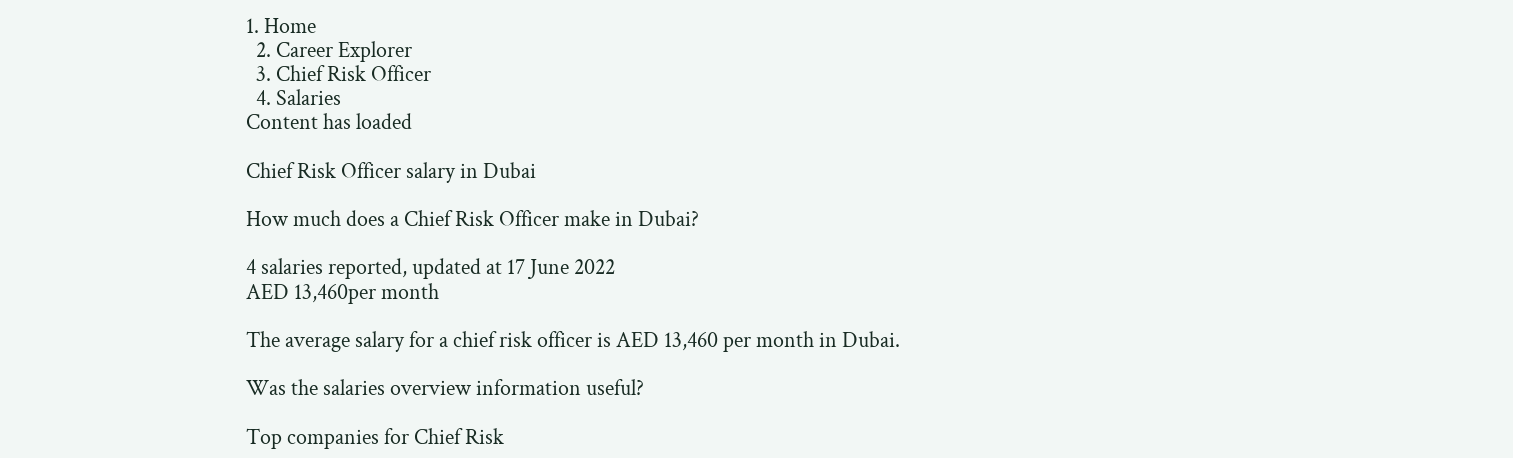1. Home
  2. Career Explorer
  3. Chief Risk Officer
  4. Salaries
Content has loaded

Chief Risk Officer salary in Dubai

How much does a Chief Risk Officer make in Dubai?

4 salaries reported, updated at 17 June 2022
AED 13,460per month

The average salary for a chief risk officer is AED 13,460 per month in Dubai.

Was the salaries overview information useful?

Top companies for Chief Risk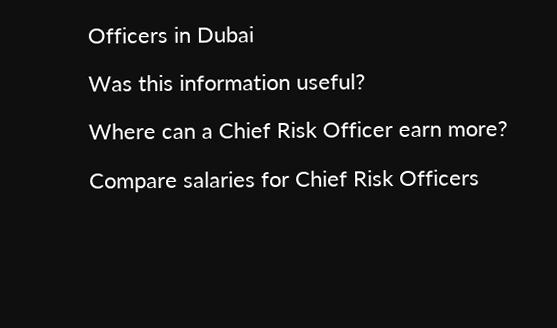Officers in Dubai

Was this information useful?

Where can a Chief Risk Officer earn more?

Compare salaries for Chief Risk Officers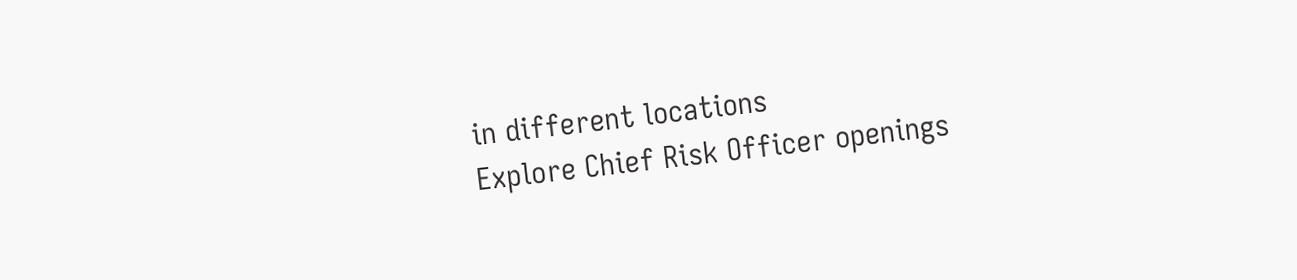in different locations
Explore Chief Risk Officer openings